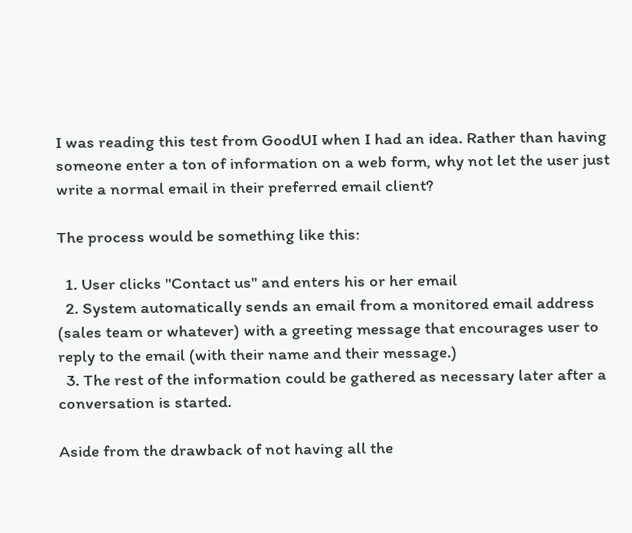I was reading this test from GoodUI when I had an idea. Rather than having someone enter a ton of information on a web form, why not let the user just write a normal email in their preferred email client?

The process would be something like this:

  1. User clicks "Contact us" and enters his or her email
  2. System automatically sends an email from a monitored email address (sales team or whatever) with a greeting message that encourages user to reply to the email (with their name and their message.)
  3. The rest of the information could be gathered as necessary later after a conversation is started.

Aside from the drawback of not having all the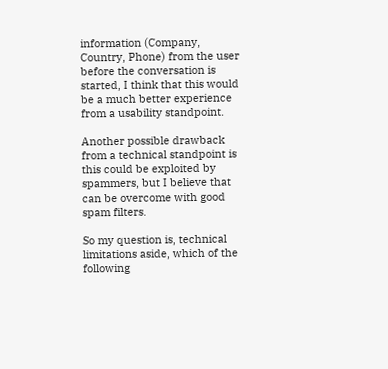information (Company, Country, Phone) from the user before the conversation is started, I think that this would be a much better experience from a usability standpoint.

Another possible drawback from a technical standpoint is this could be exploited by spammers, but I believe that can be overcome with good spam filters.

So my question is, technical limitations aside, which of the following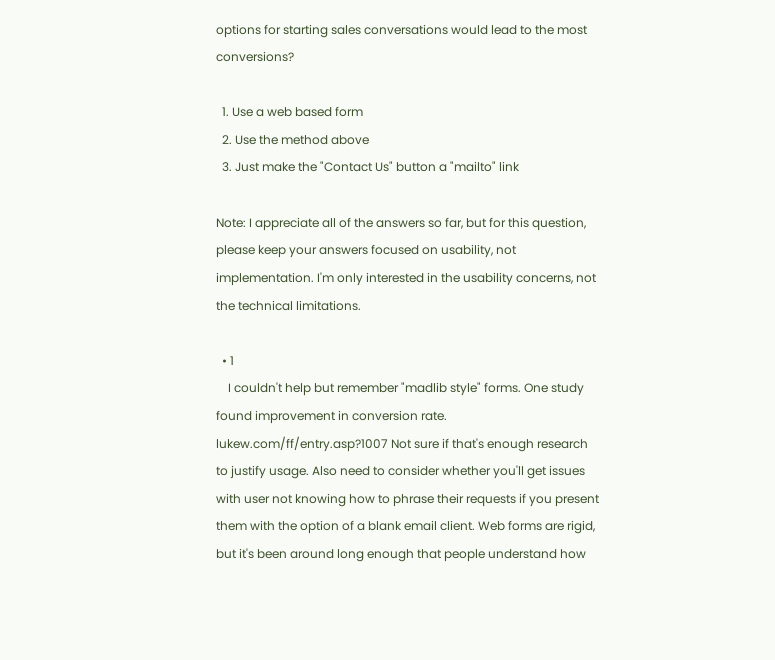options for starting sales conversations would lead to the most conversions?

  1. Use a web based form
  2. Use the method above
  3. Just make the "Contact Us" button a "mailto" link

Note: I appreciate all of the answers so far, but for this question, please keep your answers focused on usability, not implementation. I'm only interested in the usability concerns, not the technical limitations.

  • 1
    I couldn't help but remember "madlib style" forms. One study found improvement in conversion rate. lukew.com/ff/entry.asp?1007 Not sure if that's enough research to justify usage. Also need to consider whether you'll get issues with user not knowing how to phrase their requests if you present them with the option of a blank email client. Web forms are rigid, but it's been around long enough that people understand how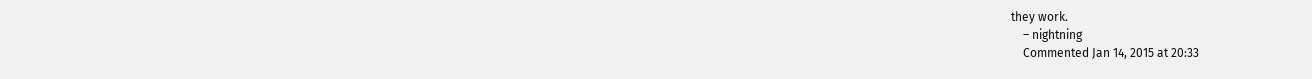they work.
    – nightning
    Commented Jan 14, 2015 at 20:33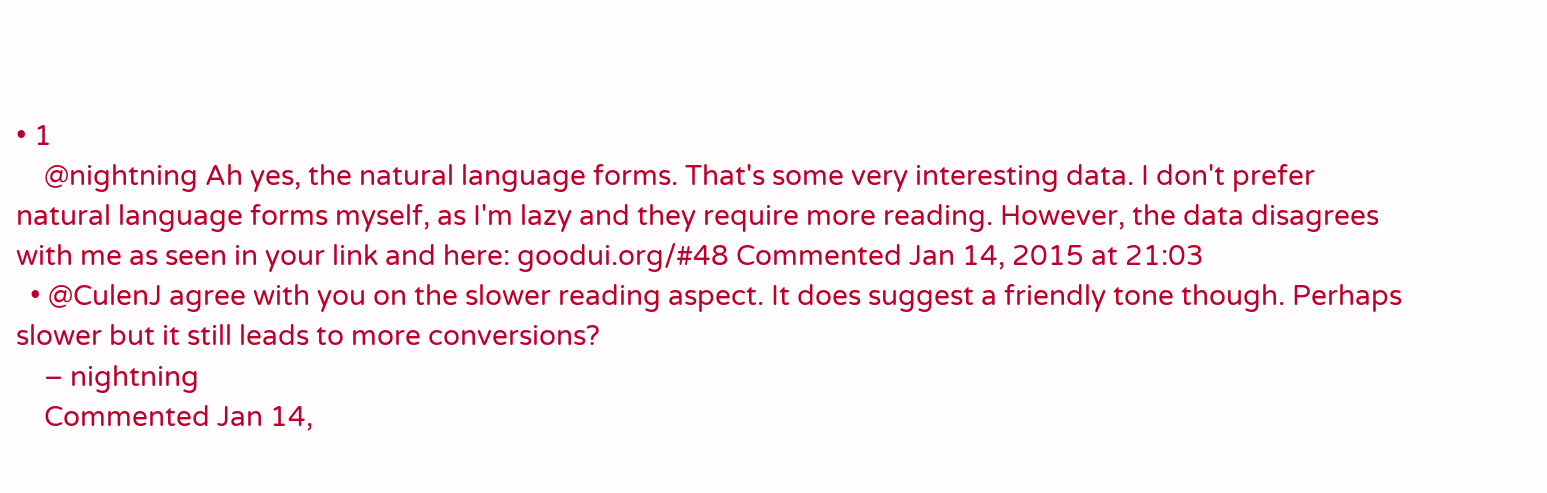• 1
    @nightning Ah yes, the natural language forms. That's some very interesting data. I don't prefer natural language forms myself, as I'm lazy and they require more reading. However, the data disagrees with me as seen in your link and here: goodui.org/#48 Commented Jan 14, 2015 at 21:03
  • @CulenJ agree with you on the slower reading aspect. It does suggest a friendly tone though. Perhaps slower but it still leads to more conversions?
    – nightning
    Commented Jan 14,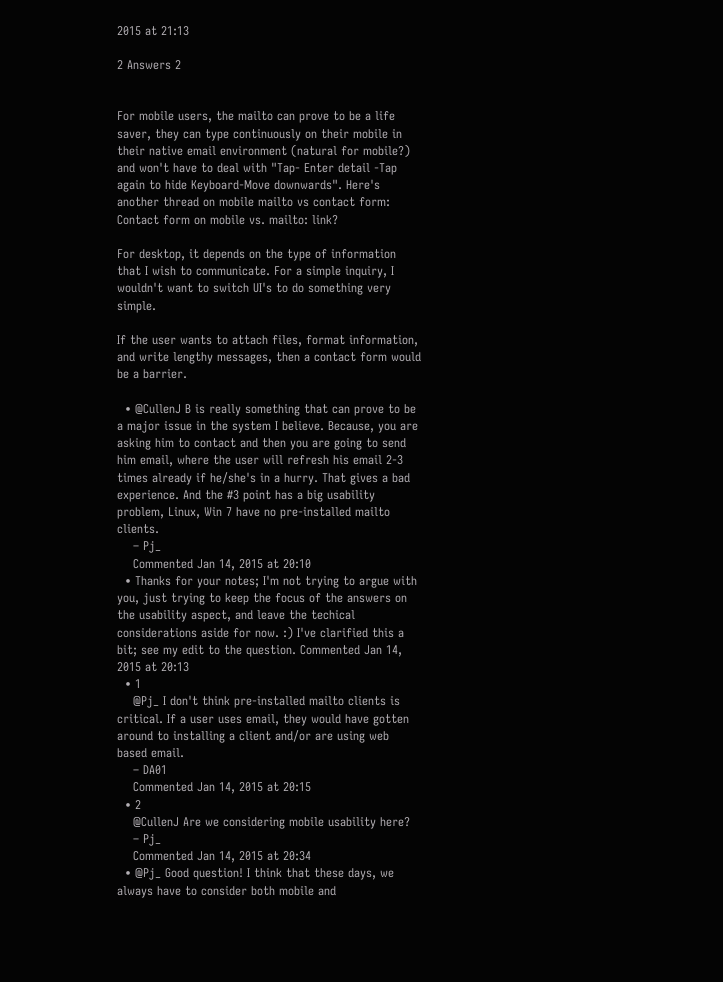2015 at 21:13

2 Answers 2


For mobile users, the mailto can prove to be a life saver, they can type continuously on their mobile in their native email environment (natural for mobile?) and won't have to deal with "Tap- Enter detail -Tap again to hide Keyboard-Move downwards". Here's another thread on mobile mailto vs contact form: Contact form on mobile vs. mailto: link?

For desktop, it depends on the type of information that I wish to communicate. For a simple inquiry, I wouldn't want to switch UI's to do something very simple.

If the user wants to attach files, format information, and write lengthy messages, then a contact form would be a barrier.

  • @CullenJ B is really something that can prove to be a major issue in the system I believe. Because, you are asking him to contact and then you are going to send him email, where the user will refresh his email 2-3 times already if he/she's in a hurry. That gives a bad experience. And the #3 point has a big usability problem, Linux, Win 7 have no pre-installed mailto clients.
    – Pj_
    Commented Jan 14, 2015 at 20:10
  • Thanks for your notes; I'm not trying to argue with you, just trying to keep the focus of the answers on the usability aspect, and leave the techical considerations aside for now. :) I've clarified this a bit; see my edit to the question. Commented Jan 14, 2015 at 20:13
  • 1
    @Pj_ I don't think pre-installed mailto clients is critical. If a user uses email, they would have gotten around to installing a client and/or are using web based email.
    – DA01
    Commented Jan 14, 2015 at 20:15
  • 2
    @CullenJ Are we considering mobile usability here?
    – Pj_
    Commented Jan 14, 2015 at 20:34
  • @Pj_ Good question! I think that these days, we always have to consider both mobile and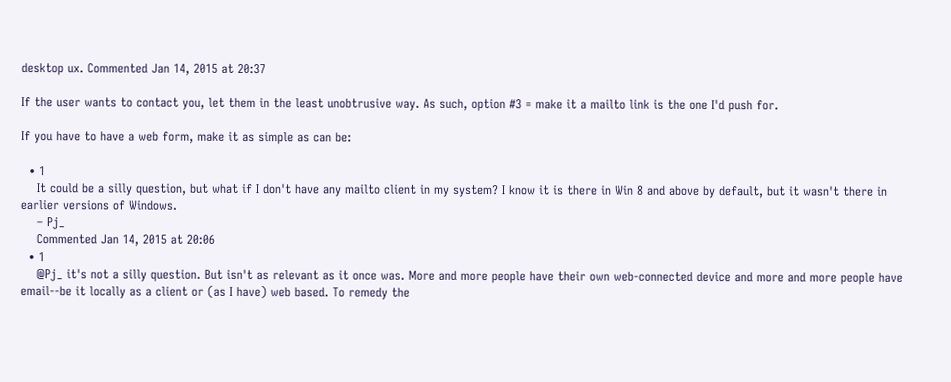desktop ux. Commented Jan 14, 2015 at 20:37

If the user wants to contact you, let them in the least unobtrusive way. As such, option #3 = make it a mailto link is the one I'd push for.

If you have to have a web form, make it as simple as can be:

  • 1
    It could be a silly question, but what if I don't have any mailto client in my system? I know it is there in Win 8 and above by default, but it wasn't there in earlier versions of Windows.
    – Pj_
    Commented Jan 14, 2015 at 20:06
  • 1
    @Pj_ it's not a silly question. But isn't as relevant as it once was. More and more people have their own web-connected device and more and more people have email--be it locally as a client or (as I have) web based. To remedy the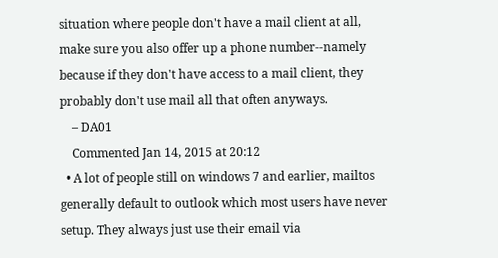situation where people don't have a mail client at all, make sure you also offer up a phone number--namely because if they don't have access to a mail client, they probably don't use mail all that often anyways.
    – DA01
    Commented Jan 14, 2015 at 20:12
  • A lot of people still on windows 7 and earlier, mailtos generally default to outlook which most users have never setup. They always just use their email via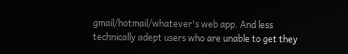gmail/hotmail/whatever's web app. And less technically adept users who are unable to get they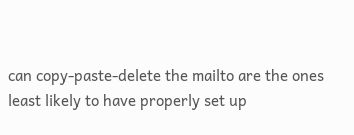can copy-paste-delete the mailto are the ones least likely to have properly set up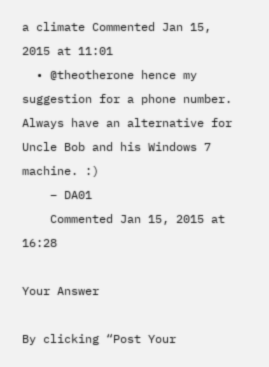a climate Commented Jan 15, 2015 at 11:01
  • @theotherone hence my suggestion for a phone number. Always have an alternative for Uncle Bob and his Windows 7 machine. :)
    – DA01
    Commented Jan 15, 2015 at 16:28

Your Answer

By clicking “Post Your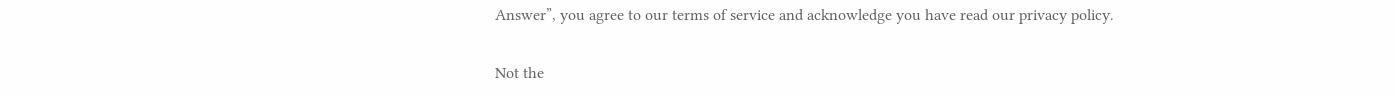Answer”, you agree to our terms of service and acknowledge you have read our privacy policy.

Not the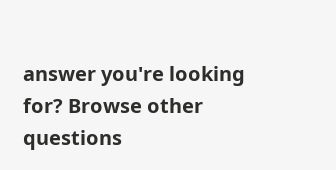answer you're looking for? Browse other questions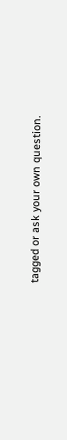tagged or ask your own question.